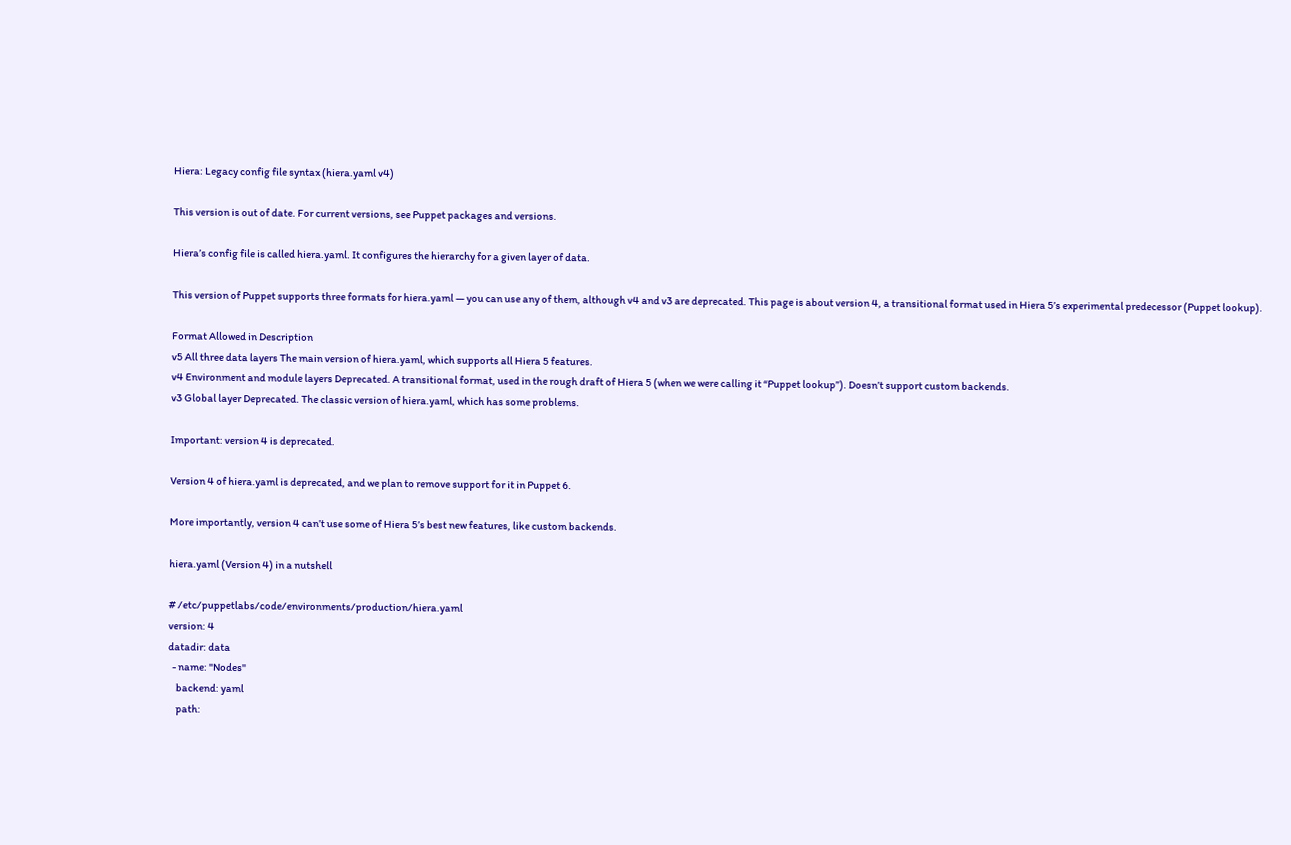Hiera: Legacy config file syntax (hiera.yaml v4)

This version is out of date. For current versions, see Puppet packages and versions.

Hiera’s config file is called hiera.yaml. It configures the hierarchy for a given layer of data.

This version of Puppet supports three formats for hiera.yaml — you can use any of them, although v4 and v3 are deprecated. This page is about version 4, a transitional format used in Hiera 5’s experimental predecessor (Puppet lookup).

Format Allowed in Description
v5 All three data layers The main version of hiera.yaml, which supports all Hiera 5 features.
v4 Environment and module layers Deprecated. A transitional format, used in the rough draft of Hiera 5 (when we were calling it “Puppet lookup”). Doesn’t support custom backends.
v3 Global layer Deprecated. The classic version of hiera.yaml, which has some problems.

Important: version 4 is deprecated.

Version 4 of hiera.yaml is deprecated, and we plan to remove support for it in Puppet 6.

More importantly, version 4 can’t use some of Hiera 5’s best new features, like custom backends.

hiera.yaml (Version 4) in a nutshell

# /etc/puppetlabs/code/environments/production/hiera.yaml
version: 4
datadir: data
  - name: "Nodes"
    backend: yaml
    path: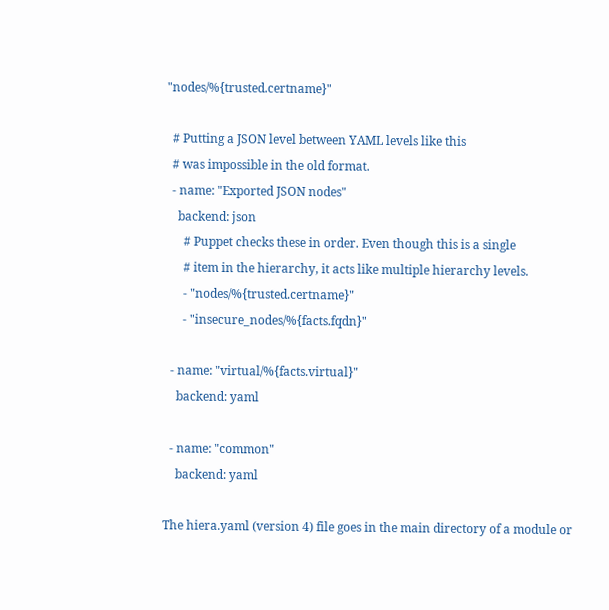"nodes/%{trusted.certname}"

  # Putting a JSON level between YAML levels like this
  # was impossible in the old format.
  - name: "Exported JSON nodes"
    backend: json
      # Puppet checks these in order. Even though this is a single
      # item in the hierarchy, it acts like multiple hierarchy levels.
      - "nodes/%{trusted.certname}"
      - "insecure_nodes/%{facts.fqdn}"

  - name: "virtual/%{facts.virtual}"
    backend: yaml

  - name: "common"
    backend: yaml

The hiera.yaml (version 4) file goes in the main directory of a module or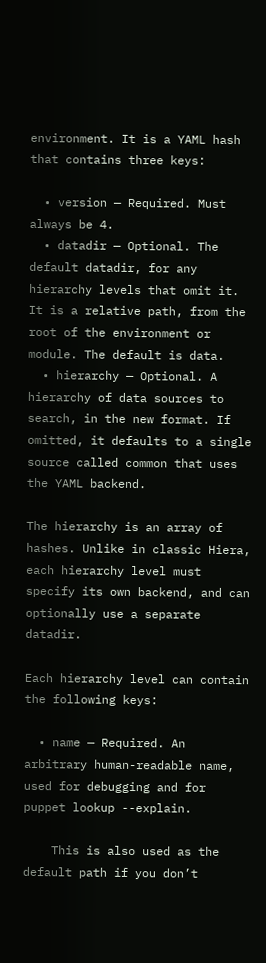environment. It is a YAML hash that contains three keys:

  • version — Required. Must always be 4.
  • datadir — Optional. The default datadir, for any hierarchy levels that omit it. It is a relative path, from the root of the environment or module. The default is data.
  • hierarchy — Optional. A hierarchy of data sources to search, in the new format. If omitted, it defaults to a single source called common that uses the YAML backend.

The hierarchy is an array of hashes. Unlike in classic Hiera, each hierarchy level must specify its own backend, and can optionally use a separate datadir.

Each hierarchy level can contain the following keys:

  • name — Required. An arbitrary human-readable name, used for debugging and for puppet lookup --explain.

    This is also used as the default path if you don’t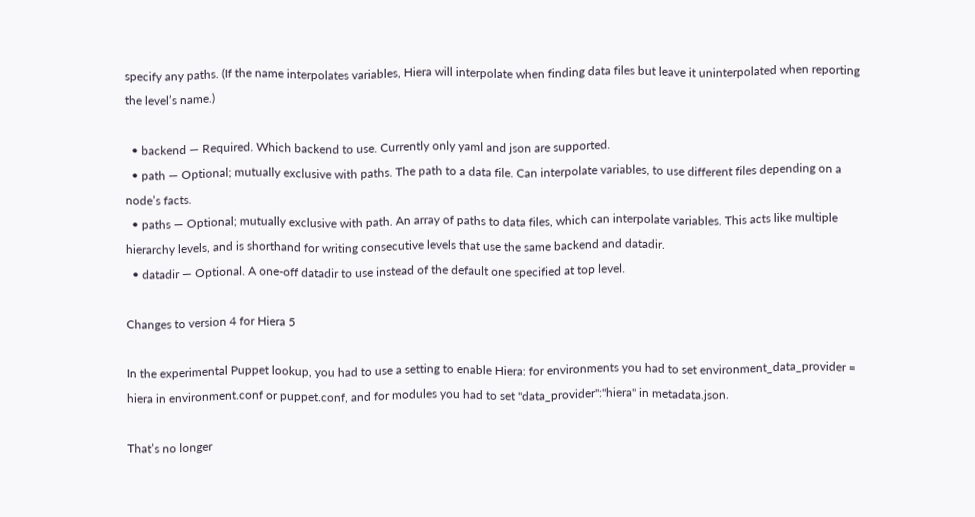specify any paths. (If the name interpolates variables, Hiera will interpolate when finding data files but leave it uninterpolated when reporting the level’s name.)

  • backend — Required. Which backend to use. Currently only yaml and json are supported.
  • path — Optional; mutually exclusive with paths. The path to a data file. Can interpolate variables, to use different files depending on a node’s facts.
  • paths — Optional; mutually exclusive with path. An array of paths to data files, which can interpolate variables. This acts like multiple hierarchy levels, and is shorthand for writing consecutive levels that use the same backend and datadir.
  • datadir — Optional. A one-off datadir to use instead of the default one specified at top level.

Changes to version 4 for Hiera 5

In the experimental Puppet lookup, you had to use a setting to enable Hiera: for environments you had to set environment_data_provider = hiera in environment.conf or puppet.conf, and for modules you had to set "data_provider":"hiera" in metadata.json.

That’s no longer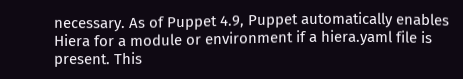necessary. As of Puppet 4.9, Puppet automatically enables Hiera for a module or environment if a hiera.yaml file is present. This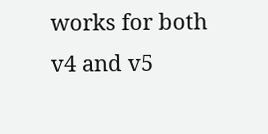works for both v4 and v5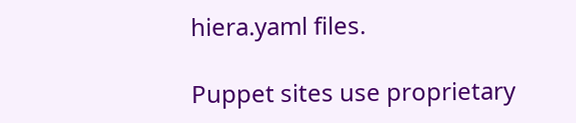hiera.yaml files.

Puppet sites use proprietary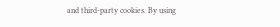and third-party cookies. By using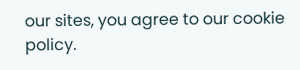our sites, you agree to our cookie policy.